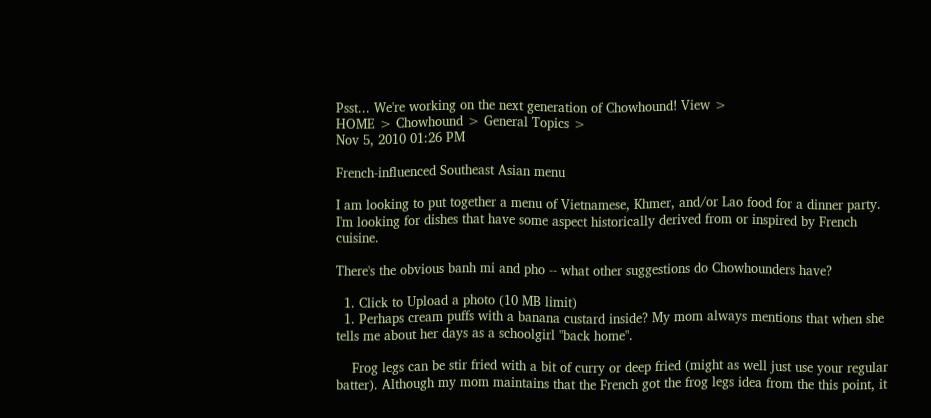Psst... We're working on the next generation of Chowhound! View >
HOME > Chowhound > General Topics >
Nov 5, 2010 01:26 PM

French-influenced Southeast Asian menu

I am looking to put together a menu of Vietnamese, Khmer, and/or Lao food for a dinner party. I'm looking for dishes that have some aspect historically derived from or inspired by French cuisine.

There's the obvious banh mi and pho -- what other suggestions do Chowhounders have?

  1. Click to Upload a photo (10 MB limit)
  1. Perhaps cream puffs with a banana custard inside? My mom always mentions that when she tells me about her days as a schoolgirl "back home".

    Frog legs can be stir fried with a bit of curry or deep fried (might as well just use your regular batter). Although my mom maintains that the French got the frog legs idea from the this point, it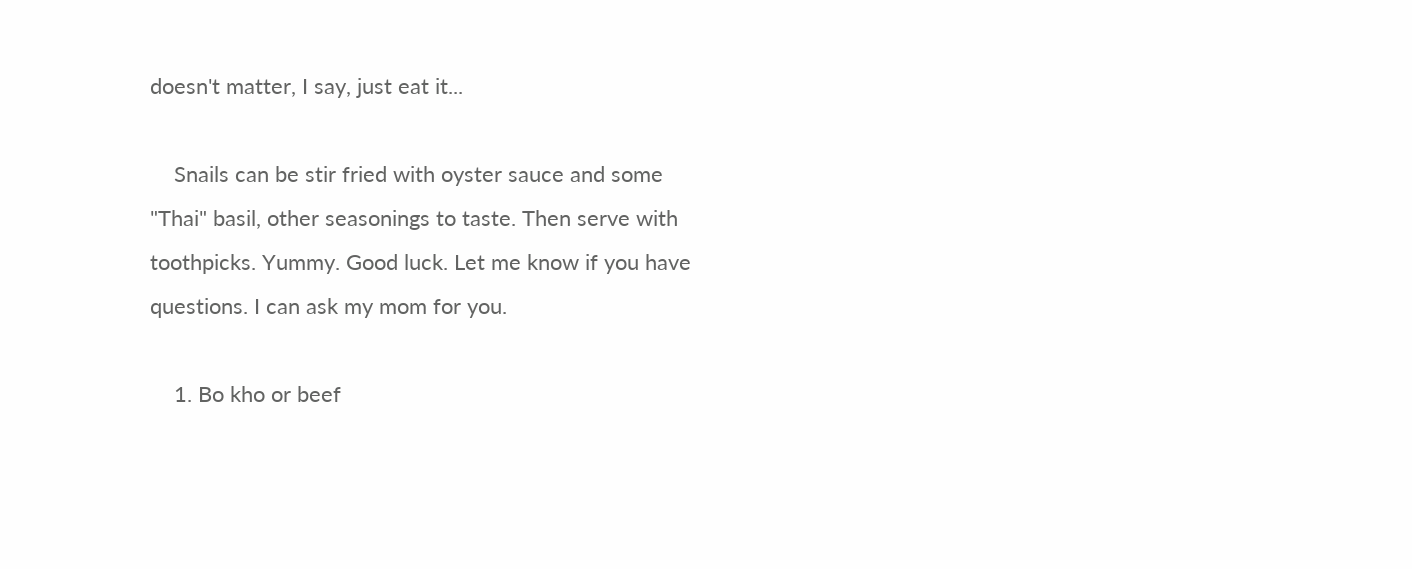doesn't matter, I say, just eat it...

    Snails can be stir fried with oyster sauce and some "Thai" basil, other seasonings to taste. Then serve with toothpicks. Yummy. Good luck. Let me know if you have questions. I can ask my mom for you.

    1. Bo kho or beef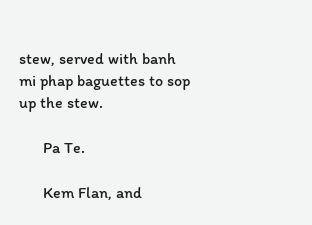stew, served with banh mi phap baguettes to sop up the stew.

      Pa Te.

      Kem Flan, and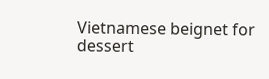Vietnamese beignet for dessert